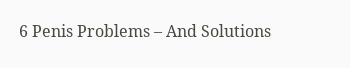6 Penis Problems – And Solutions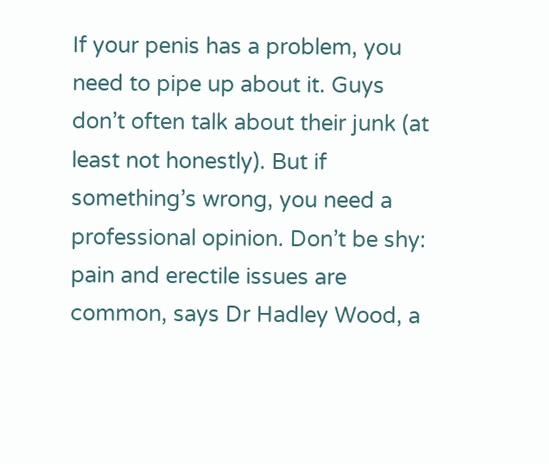If your penis has a problem, you need to pipe up about it. Guys don’t often talk about their junk (at least not honestly). But if something’s wrong, you need a professional opinion. Don’t be shy: pain and erectile issues are common, says Dr Hadley Wood, a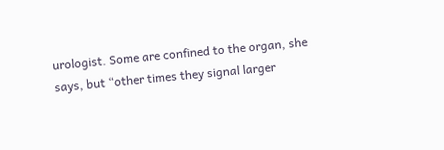urologist. Some are confined to the organ, she says, but “other times they signal larger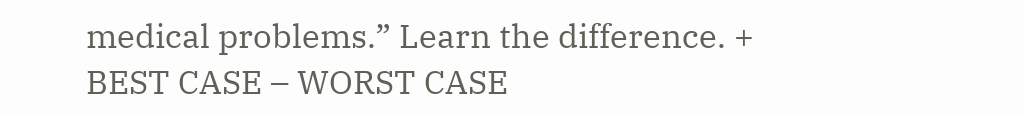medical problems.” Learn the difference. + BEST CASE – WORST CASE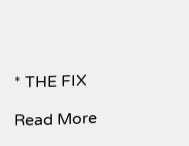* THE FIX

Read More